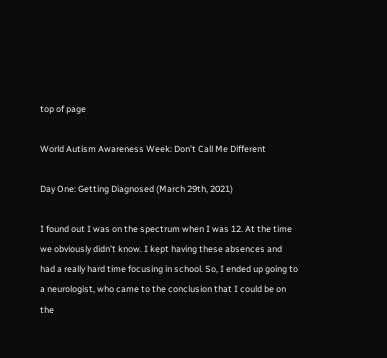top of page

World Autism Awareness Week: Don't Call Me Different

Day One: Getting Diagnosed (March 29th, 2021)

I found out I was on the spectrum when I was 12. At the time we obviously didn’t know. I kept having these absences and had a really hard time focusing in school. So, I ended up going to a neurologist, who came to the conclusion that I could be on the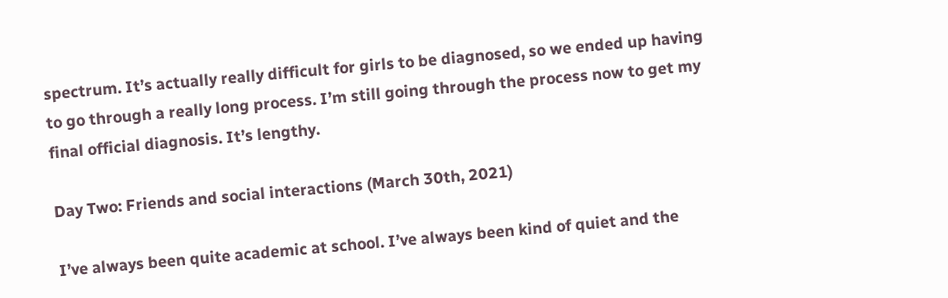spectrum. It’s actually really difficult for girls to be diagnosed, so we ended up having to go through a really long process. I’m still going through the process now to get my final official diagnosis. It’s lengthy.

Day Two: Friends and social interactions (March 30th, 2021)

I’ve always been quite academic at school. I’ve always been kind of quiet and the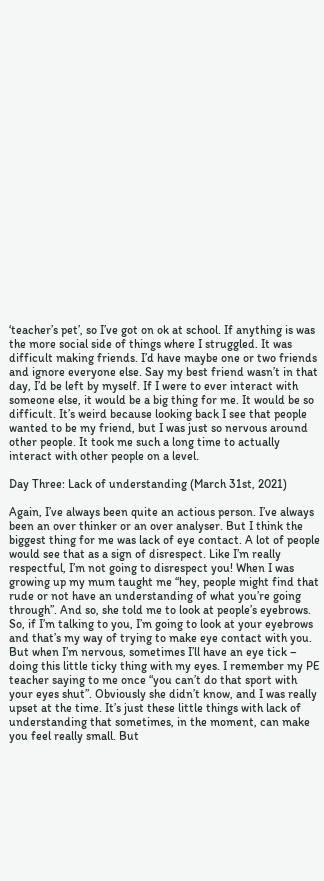‘teacher’s pet’, so I’ve got on ok at school. If anything is was the more social side of things where I struggled. It was difficult making friends. I’d have maybe one or two friends and ignore everyone else. Say my best friend wasn’t in that day, I’d be left by myself. If I were to ever interact with someone else, it would be a big thing for me. It would be so difficult. It’s weird because looking back I see that people wanted to be my friend, but I was just so nervous around other people. It took me such a long time to actually interact with other people on a level.

Day Three: Lack of understanding (March 31st, 2021)

Again, I’ve always been quite an actious person. I’ve always been an over thinker or an over analyser. But I think the biggest thing for me was lack of eye contact. A lot of people would see that as a sign of disrespect. Like I’m really respectful, I’m not going to disrespect you! When I was growing up my mum taught me “hey, people might find that rude or not have an understanding of what you’re going through”. And so, she told me to look at people’s eyebrows. So, if I’m talking to you, I’m going to look at your eyebrows and that’s my way of trying to make eye contact with you. But when I’m nervous, sometimes I’ll have an eye tick – doing this little ticky thing with my eyes. I remember my PE teacher saying to me once “you can’t do that sport with your eyes shut”. Obviously she didn’t know, and I was really upset at the time. It’s just these little things with lack of understanding that sometimes, in the moment, can make you feel really small. But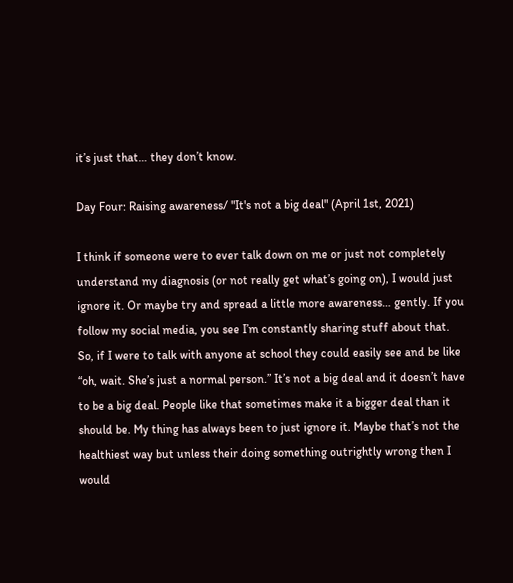it’s just that… they don’t know.

Day Four: Raising awareness/ "It's not a big deal" (April 1st, 2021)

I think if someone were to ever talk down on me or just not completely understand my diagnosis (or not really get what’s going on), I would just ignore it. Or maybe try and spread a little more awareness… gently. If you follow my social media, you see I’m constantly sharing stuff about that. So, if I were to talk with anyone at school they could easily see and be like “oh, wait. She’s just a normal person.” It’s not a big deal and it doesn’t have to be a big deal. People like that sometimes make it a bigger deal than it should be. My thing has always been to just ignore it. Maybe that’s not the healthiest way but unless their doing something outrightly wrong then I would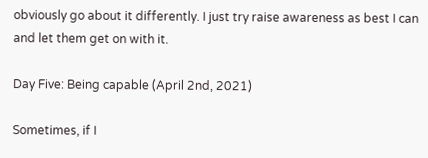obviously go about it differently. I just try raise awareness as best I can and let them get on with it.

Day Five: Being capable (April 2nd, 2021)

Sometimes, if I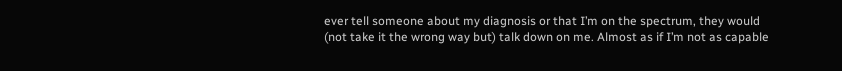ever tell someone about my diagnosis or that I’m on the spectrum, they would (not take it the wrong way but) talk down on me. Almost as if I’m not as capable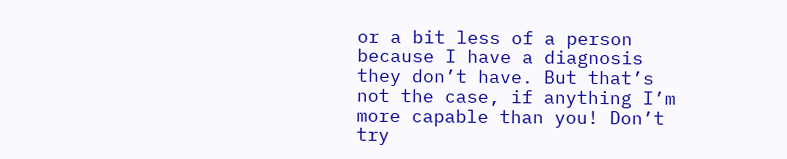or a bit less of a person because I have a diagnosis they don’t have. But that’s not the case, if anything I’m more capable than you! Don’t try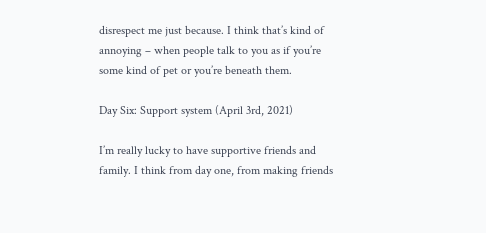disrespect me just because. I think that’s kind of annoying – when people talk to you as if you’re some kind of pet or you’re beneath them.

Day Six: Support system (April 3rd, 2021)

I’m really lucky to have supportive friends and family. I think from day one, from making friends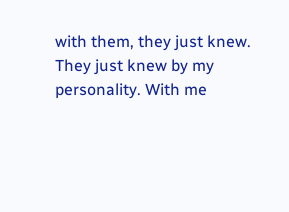with them, they just knew. They just knew by my personality. With me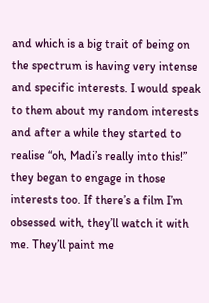and which is a big trait of being on the spectrum is having very intense and specific interests. I would speak to them about my random interests and after a while they started to realise “oh, Madi’s really into this!” they began to engage in those interests too. If there’s a film I’m obsessed with, they’ll watch it with me. They’ll paint me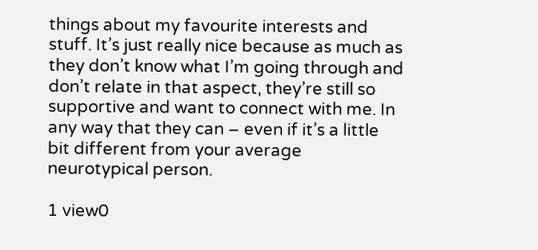things about my favourite interests and stuff. It’s just really nice because as much as they don’t know what I’m going through and don’t relate in that aspect, they’re still so supportive and want to connect with me. In any way that they can – even if it’s a little bit different from your average neurotypical person.

1 view0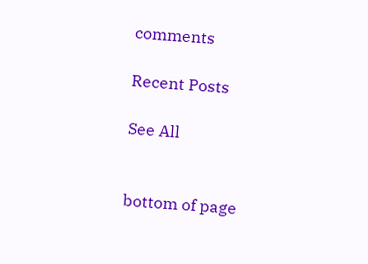comments

Recent Posts

See All


bottom of page